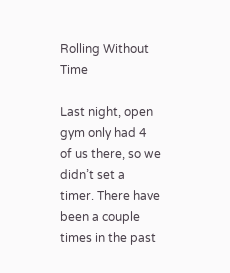Rolling Without Time

Last night, open gym only had 4 of us there, so we didn’t set a timer. There have been a couple times in the past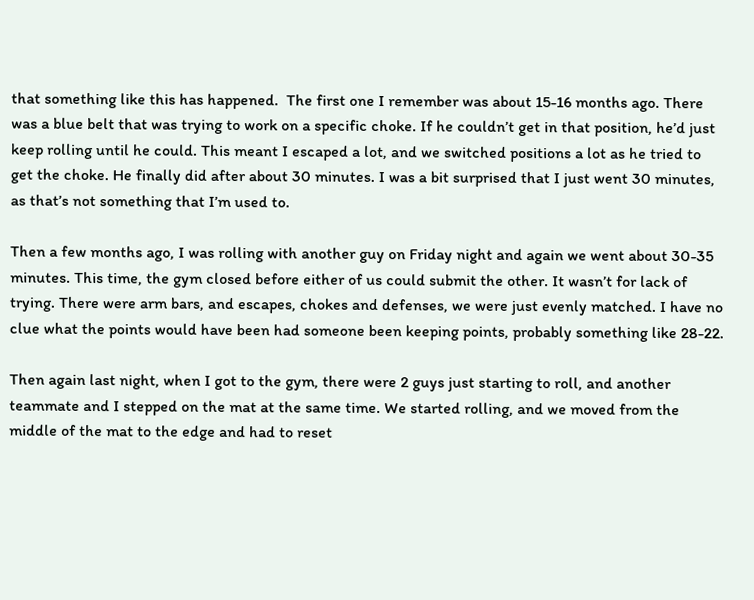that something like this has happened.  The first one I remember was about 15-16 months ago. There was a blue belt that was trying to work on a specific choke. If he couldn’t get in that position, he’d just keep rolling until he could. This meant I escaped a lot, and we switched positions a lot as he tried to get the choke. He finally did after about 30 minutes. I was a bit surprised that I just went 30 minutes, as that’s not something that I’m used to.

Then a few months ago, I was rolling with another guy on Friday night and again we went about 30-35 minutes. This time, the gym closed before either of us could submit the other. It wasn’t for lack of trying. There were arm bars, and escapes, chokes and defenses, we were just evenly matched. I have no clue what the points would have been had someone been keeping points, probably something like 28-22.

Then again last night, when I got to the gym, there were 2 guys just starting to roll, and another teammate and I stepped on the mat at the same time. We started rolling, and we moved from the middle of the mat to the edge and had to reset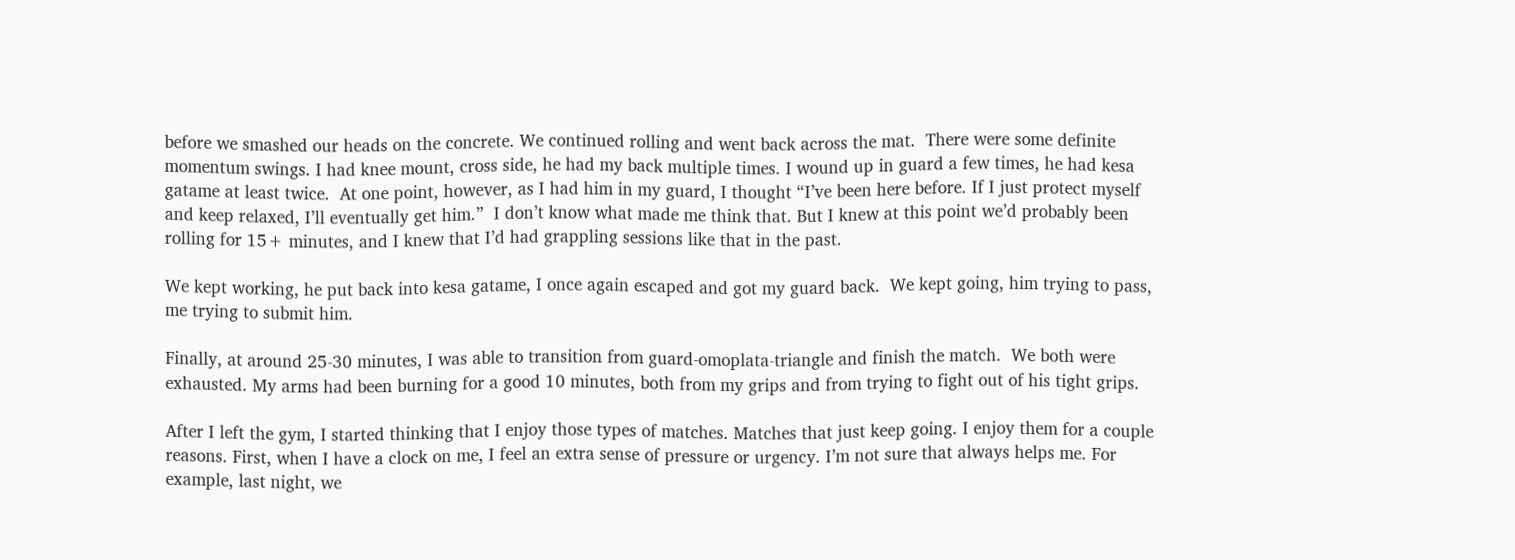before we smashed our heads on the concrete. We continued rolling and went back across the mat.  There were some definite momentum swings. I had knee mount, cross side, he had my back multiple times. I wound up in guard a few times, he had kesa gatame at least twice.  At one point, however, as I had him in my guard, I thought “I’ve been here before. If I just protect myself and keep relaxed, I’ll eventually get him.”  I don’t know what made me think that. But I knew at this point we’d probably been rolling for 15+ minutes, and I knew that I’d had grappling sessions like that in the past.

We kept working, he put back into kesa gatame, I once again escaped and got my guard back.  We kept going, him trying to pass, me trying to submit him.

Finally, at around 25-30 minutes, I was able to transition from guard-omoplata-triangle and finish the match.  We both were exhausted. My arms had been burning for a good 10 minutes, both from my grips and from trying to fight out of his tight grips.

After I left the gym, I started thinking that I enjoy those types of matches. Matches that just keep going. I enjoy them for a couple reasons. First, when I have a clock on me, I feel an extra sense of pressure or urgency. I’m not sure that always helps me. For example, last night, we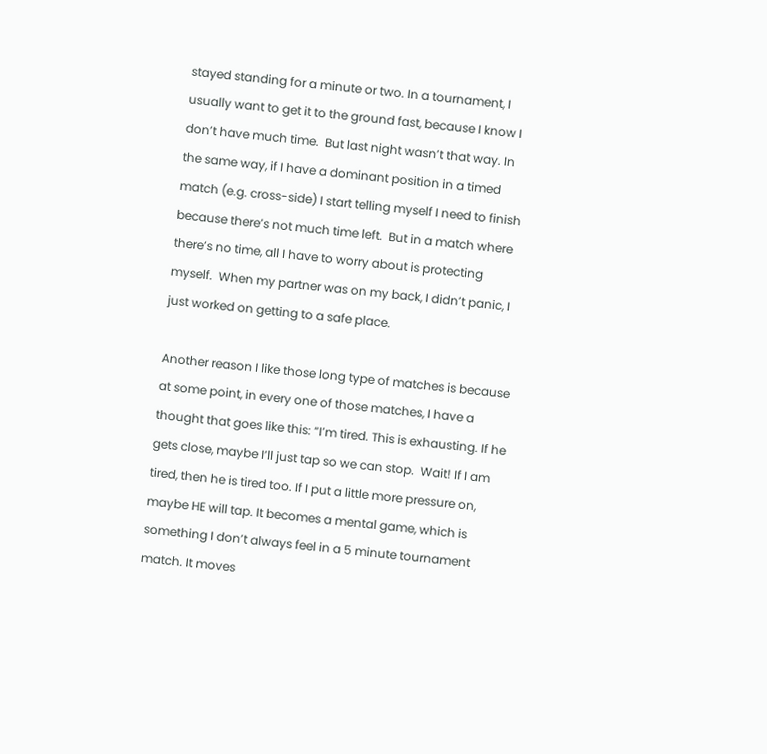stayed standing for a minute or two. In a tournament, I usually want to get it to the ground fast, because I know I don’t have much time.  But last night wasn’t that way. In the same way, if I have a dominant position in a timed match (e.g. cross-side) I start telling myself I need to finish because there’s not much time left.  But in a match where there’s no time, all I have to worry about is protecting myself.  When my partner was on my back, I didn’t panic, I just worked on getting to a safe place.

Another reason I like those long type of matches is because at some point, in every one of those matches, I have a thought that goes like this: “I’m tired. This is exhausting. If he gets close, maybe I’ll just tap so we can stop.  Wait! If I am tired, then he is tired too. If I put a little more pressure on, maybe HE will tap. It becomes a mental game, which is something I don’t always feel in a 5 minute tournament match. It moves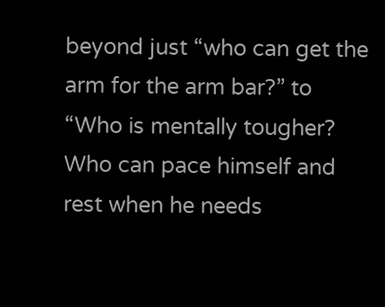beyond just “who can get the arm for the arm bar?” to “Who is mentally tougher? Who can pace himself and rest when he needs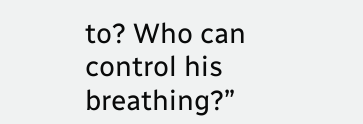to? Who can control his breathing?”